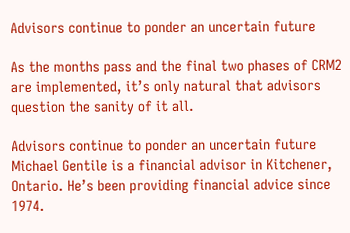Advisors continue to ponder an uncertain future

As the months pass and the final two phases of CRM2 are implemented, it’s only natural that advisors question the sanity of it all.

Advisors continue to ponder an uncertain future
Michael Gentile is a financial advisor in Kitchener, Ontario. He’s been providing financial advice since 1974.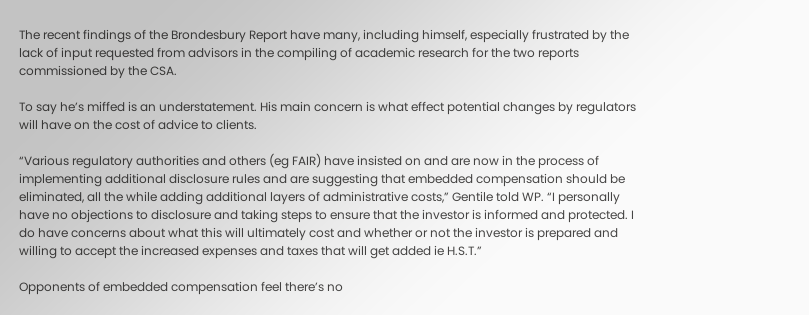The recent findings of the Brondesbury Report have many, including himself, especially frustrated by the lack of input requested from advisors in the compiling of academic research for the two reports commissioned by the CSA.

To say he’s miffed is an understatement. His main concern is what effect potential changes by regulators will have on the cost of advice to clients.

“Various regulatory authorities and others (eg FAIR) have insisted on and are now in the process of implementing additional disclosure rules and are suggesting that embedded compensation should be eliminated, all the while adding additional layers of administrative costs,” Gentile told WP. “I personally have no objections to disclosure and taking steps to ensure that the investor is informed and protected. I do have concerns about what this will ultimately cost and whether or not the investor is prepared and willing to accept the increased expenses and taxes that will get added ie H.S.T.”

Opponents of embedded compensation feel there’s no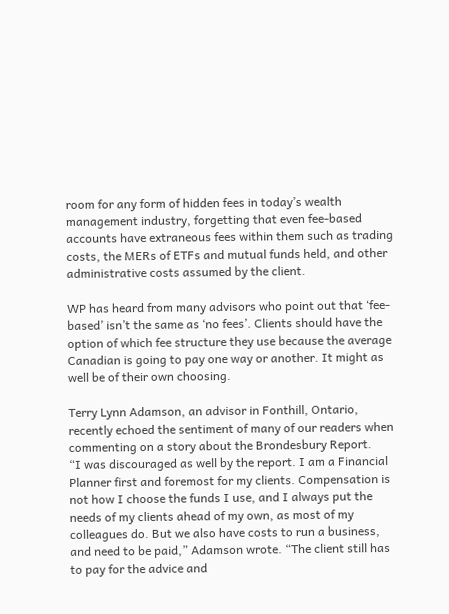room for any form of hidden fees in today’s wealth management industry, forgetting that even fee-based accounts have extraneous fees within them such as trading costs, the MERs of ETFs and mutual funds held, and other administrative costs assumed by the client.

WP has heard from many advisors who point out that ‘fee-based’ isn’t the same as ‘no fees’. Clients should have the option of which fee structure they use because the average Canadian is going to pay one way or another. It might as well be of their own choosing.

Terry Lynn Adamson, an advisor in Fonthill, Ontario, recently echoed the sentiment of many of our readers when commenting on a story about the Brondesbury Report.
“I was discouraged as well by the report. I am a Financial Planner first and foremost for my clients. Compensation is not how I choose the funds I use, and I always put the needs of my clients ahead of my own, as most of my colleagues do. But we also have costs to run a business, and need to be paid,” Adamson wrote. “The client still has to pay for the advice and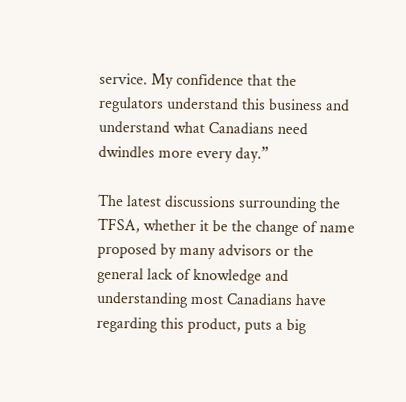service. My confidence that the regulators understand this business and understand what Canadians need dwindles more every day.”

The latest discussions surrounding the TFSA, whether it be the change of name proposed by many advisors or the general lack of knowledge and understanding most Canadians have regarding this product, puts a big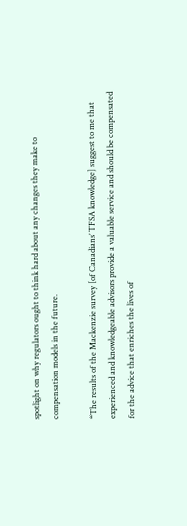spotlight on why regulators ought to think hard about any changes they make to compensation models in the future.

“The results of the Mackenzie survey [of Canadians’ TFSA knowledge] suggest to me that experienced and knowledgeable advisors provide a valuable service and should be compensated for the advice that enriches the lives of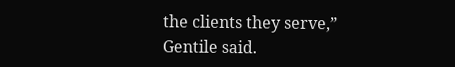the clients they serve,” Gentile said.